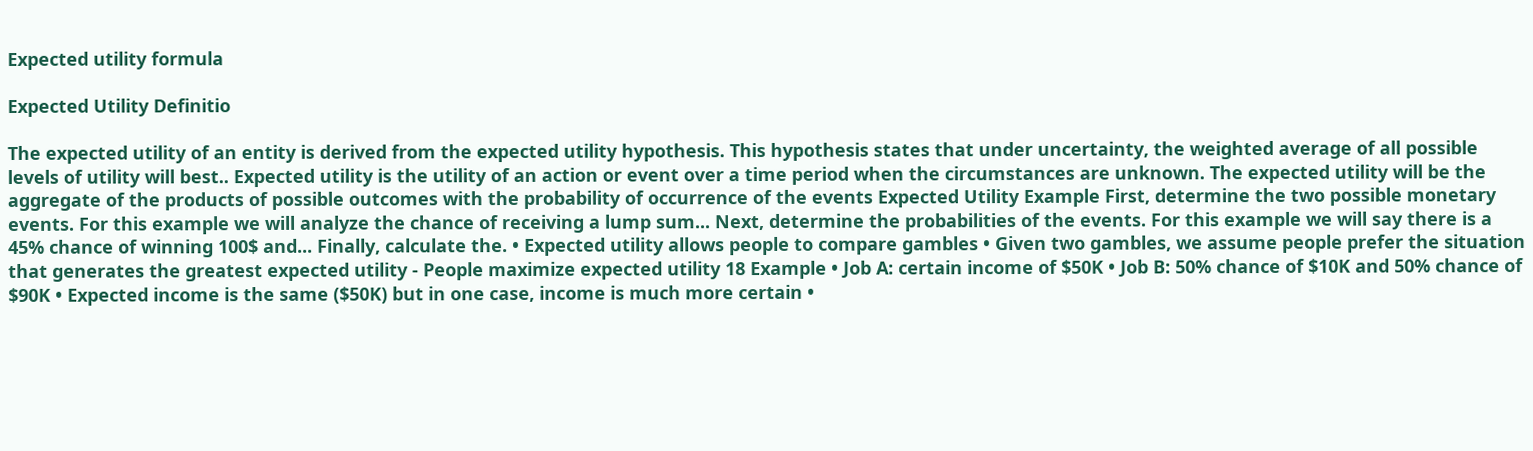Expected utility formula

Expected Utility Definitio

The expected utility of an entity is derived from the expected utility hypothesis. This hypothesis states that under uncertainty, the weighted average of all possible levels of utility will best.. Expected utility is the utility of an action or event over a time period when the circumstances are unknown. The expected utility will be the aggregate of the products of possible outcomes with the probability of occurrence of the events Expected Utility Example First, determine the two possible monetary events. For this example we will analyze the chance of receiving a lump sum... Next, determine the probabilities of the events. For this example we will say there is a 45% chance of winning 100$ and... Finally, calculate the. • Expected utility allows people to compare gambles • Given two gambles, we assume people prefer the situation that generates the greatest expected utility - People maximize expected utility 18 Example • Job A: certain income of $50K • Job B: 50% chance of $10K and 50% chance of $90K • Expected income is the same ($50K) but in one case, income is much more certain •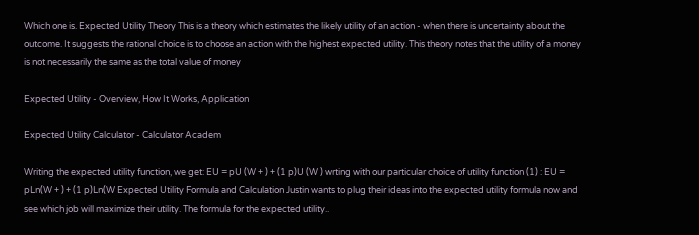Which one is. Expected Utility Theory This is a theory which estimates the likely utility of an action - when there is uncertainty about the outcome. It suggests the rational choice is to choose an action with the highest expected utility. This theory notes that the utility of a money is not necessarily the same as the total value of money

Expected Utility - Overview, How It Works, Application

Expected Utility Calculator - Calculator Academ

Writing the expected utility function, we get: EU = pU (W + ) + (1 p)U (W ) wrting with our particular choice of utility function (1) : EU = pLn(W + ) + (1 p)Ln(W Expected Utility Formula and Calculation Justin wants to plug their ideas into the expected utility formula now and see which job will maximize their utility. The formula for the expected utility..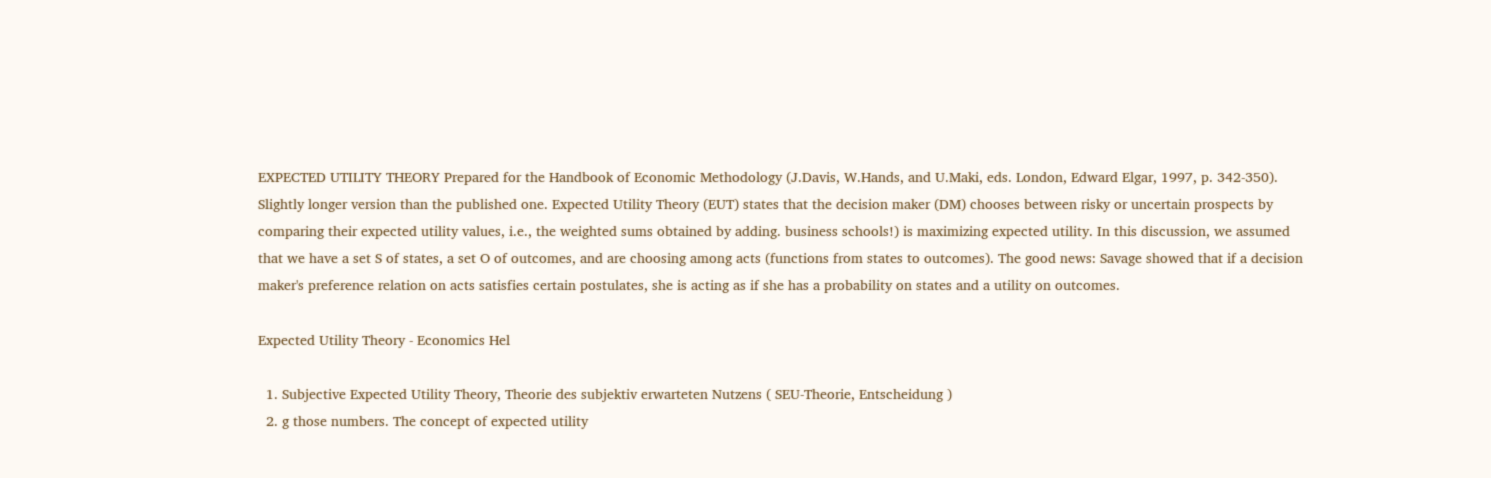EXPECTED UTILITY THEORY Prepared for the Handbook of Economic Methodology (J.Davis, W.Hands, and U.Maki, eds. London, Edward Elgar, 1997, p. 342-350). Slightly longer version than the published one. Expected Utility Theory (EUT) states that the decision maker (DM) chooses between risky or uncertain prospects by comparing their expected utility values, i.e., the weighted sums obtained by adding. business schools!) is maximizing expected utility. In this discussion, we assumed that we have a set S of states, a set O of outcomes, and are choosing among acts (functions from states to outcomes). The good news: Savage showed that if a decision maker's preference relation on acts satisfies certain postulates, she is acting as if she has a probability on states and a utility on outcomes.

Expected Utility Theory - Economics Hel

  1. Subjective Expected Utility Theory, Theorie des subjektiv erwarteten Nutzens ( SEU-Theorie, Entscheidung )
  2. g those numbers. The concept of expected utility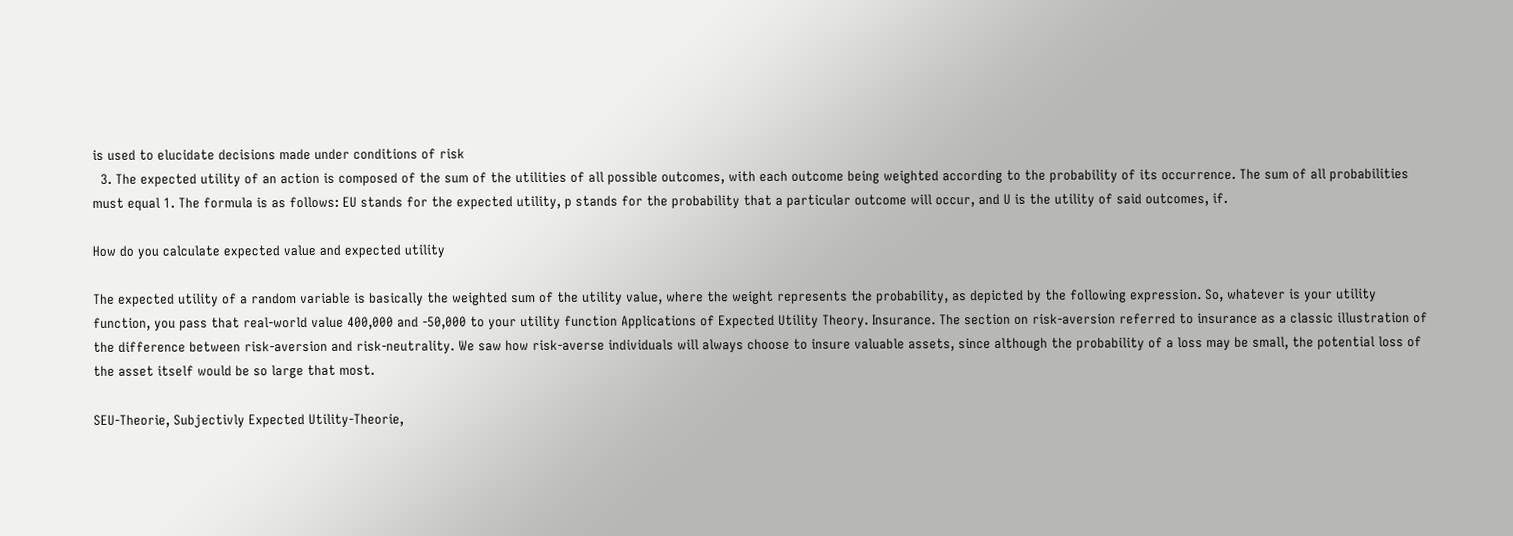is used to elucidate decisions made under conditions of risk
  3. The expected utility of an action is composed of the sum of the utilities of all possible outcomes, with each outcome being weighted according to the probability of its occurrence. The sum of all probabilities must equal 1. The formula is as follows: EU stands for the expected utility, p stands for the probability that a particular outcome will occur, and U is the utility of said outcomes, if.

How do you calculate expected value and expected utility

The expected utility of a random variable is basically the weighted sum of the utility value, where the weight represents the probability, as depicted by the following expression. So, whatever is your utility function, you pass that real-world value 400,000 and -50,000 to your utility function Applications of Expected Utility Theory. Insurance. The section on risk-aversion referred to insurance as a classic illustration of the difference between risk-aversion and risk-neutrality. We saw how risk-averse individuals will always choose to insure valuable assets, since although the probability of a loss may be small, the potential loss of the asset itself would be so large that most.

SEU-Theorie, Subjectivly Expected Utility-Theorie,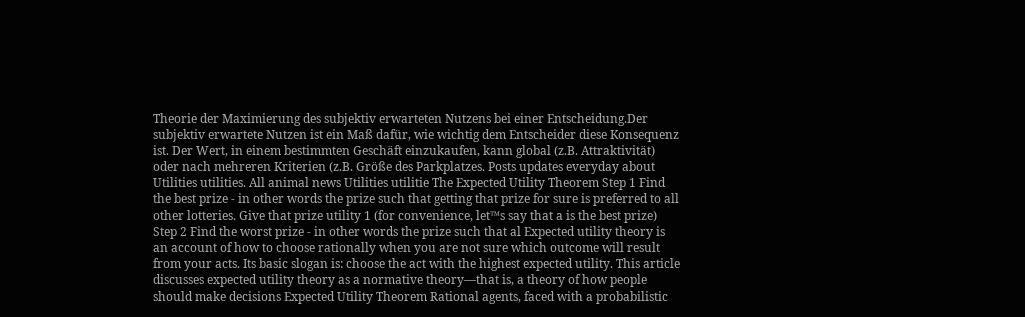Theorie der Maximierung des subjektiv erwarteten Nutzens bei einer Entscheidung.Der subjektiv erwartete Nutzen ist ein Maß dafür, wie wichtig dem Entscheider diese Konsequenz ist. Der Wert, in einem bestimmten Geschäft einzukaufen, kann global (z.B. Attraktivität) oder nach mehreren Kriterien (z.B. Größe des Parkplatzes. Posts updates everyday about Utilities utilities. All animal news Utilities utilitie The Expected Utility Theorem Step 1 Find the best prize - in other words the prize such that getting that prize for sure is preferred to all other lotteries. Give that prize utility 1 (for convenience, let™s say that a is the best prize) Step 2 Find the worst prize - in other words the prize such that al Expected utility theory is an account of how to choose rationally when you are not sure which outcome will result from your acts. Its basic slogan is: choose the act with the highest expected utility. This article discusses expected utility theory as a normative theory—that is, a theory of how people should make decisions Expected Utility Theorem Rational agents, faced with a probabilistic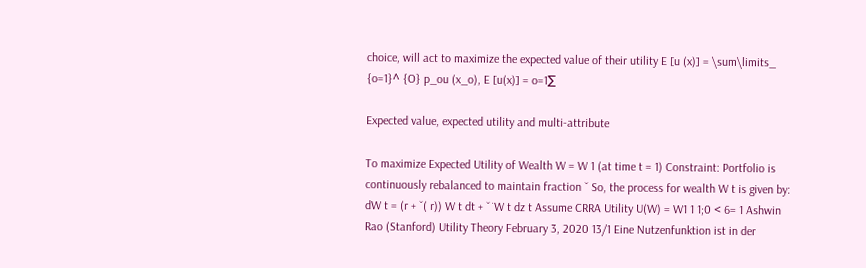choice, will act to maximize the expected value of their utility E [u (x)] = \sum\limits_ {o=1}^ {O} p_ou (x_o), E [u(x)] = o=1∑

Expected value, expected utility and multi-attribute

To maximize Expected Utility of Wealth W = W 1 (at time t = 1) Constraint: Portfolio is continuously rebalanced to maintain fraction ˇ So, the process for wealth W t is given by: dW t = (r + ˇ( r)) W t dt + ˇ˙W t dz t Assume CRRA Utility U(W) = W1 1 1;0 < 6= 1 Ashwin Rao (Stanford) Utility Theory February 3, 2020 13/1 Eine Nutzenfunktion ist in der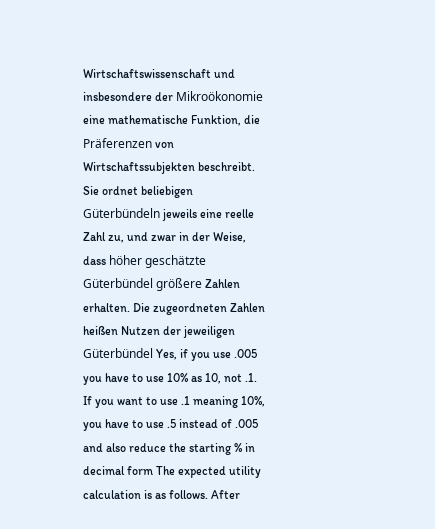Wirtschaftswissenschaft und insbesondere der Mikroökonomie eine mathematische Funktion, die Präferenzen von Wirtschaftssubjekten beschreibt. Sie ordnet beliebigen Güterbündeln jeweils eine reelle Zahl zu, und zwar in der Weise, dass höher geschätzte Güterbündel größere Zahlen erhalten. Die zugeordneten Zahlen heißen Nutzen der jeweiligen Güterbündel Yes, if you use .005 you have to use 10% as 10, not .1. If you want to use .1 meaning 10%, you have to use .5 instead of .005 and also reduce the starting % in decimal form The expected utility calculation is as follows. After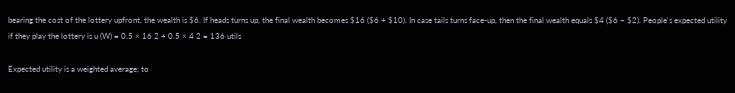bearing the cost of the lottery upfront, the wealth is $6. If heads turns up, the final wealth becomes $16 ($6 + $10). In case tails turns face-up, then the final wealth equals $4 ($6 − $2). People's expected utility if they play the lottery is u (W) = 0.5 × 16 2 + 0.5 × 4 2 = 136 utils

Expected utility is a weighted average; to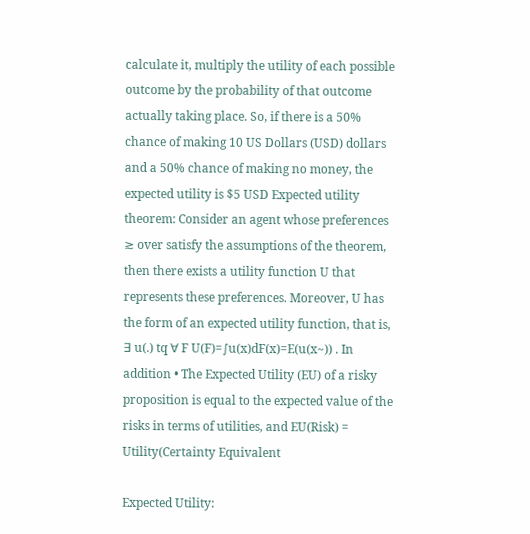calculate it, multiply the utility of each possible outcome by the probability of that outcome actually taking place. So, if there is a 50% chance of making 10 US Dollars (USD) dollars and a 50% chance of making no money, the expected utility is $5 USD Expected utility theorem: Consider an agent whose preferences ≳ over satisfy the assumptions of the theorem, then there exists a utility function U that represents these preferences. Moreover, U has the form of an expected utility function, that is, ∃ u(.) tq ∀ F U(F)=∫u(x)dF(x)=E(u(x~)) . In addition • The Expected Utility (EU) of a risky proposition is equal to the expected value of the risks in terms of utilities, and EU(Risk) = Utility(Certainty Equivalent

Expected Utility: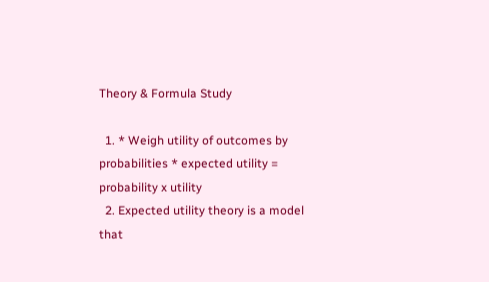Theory & Formula Study

  1. * Weigh utility of outcomes by probabilities * expected utility = probability x utility
  2. Expected utility theory is a model that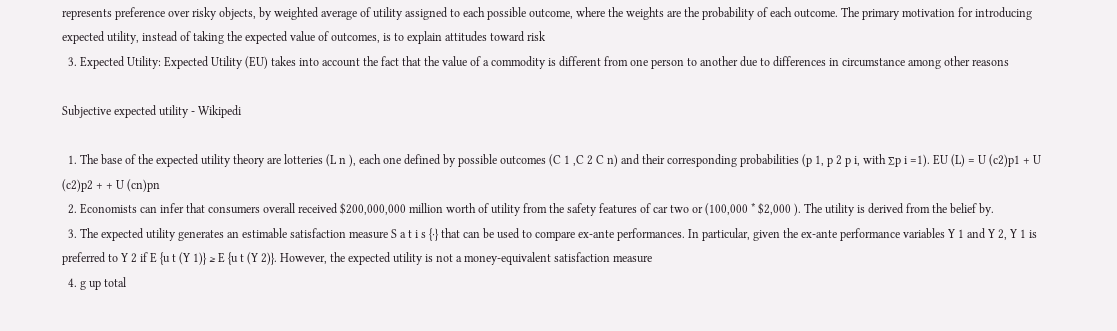represents preference over risky objects, by weighted average of utility assigned to each possible outcome, where the weights are the probability of each outcome. The primary motivation for introducing expected utility, instead of taking the expected value of outcomes, is to explain attitudes toward risk
  3. Expected Utility: Expected Utility (EU) takes into account the fact that the value of a commodity is different from one person to another due to differences in circumstance among other reasons

Subjective expected utility - Wikipedi

  1. The base of the expected utility theory are lotteries (L n ), each one defined by possible outcomes (C 1 ,C 2 C n) and their corresponding probabilities (p 1, p 2 p i, with ∑p i =1). EU (L) = U (c2)p1 + U (c2)p2 + + U (cn)pn
  2. Economists can infer that consumers overall received $200,000,000 million worth of utility from the safety features of car two or (100,000 * $2,000 ). The utility is derived from the belief by.
  3. The expected utility generates an estimable satisfaction measure S a t i s {⋅} that can be used to compare ex-ante performances. In particular, given the ex-ante performance variables Y 1 and Y 2, Y 1 is preferred to Y 2 if E {u t (Y 1)} ≥ E {u t (Y 2)}. However, the expected utility is not a money-equivalent satisfaction measure
  4. g up total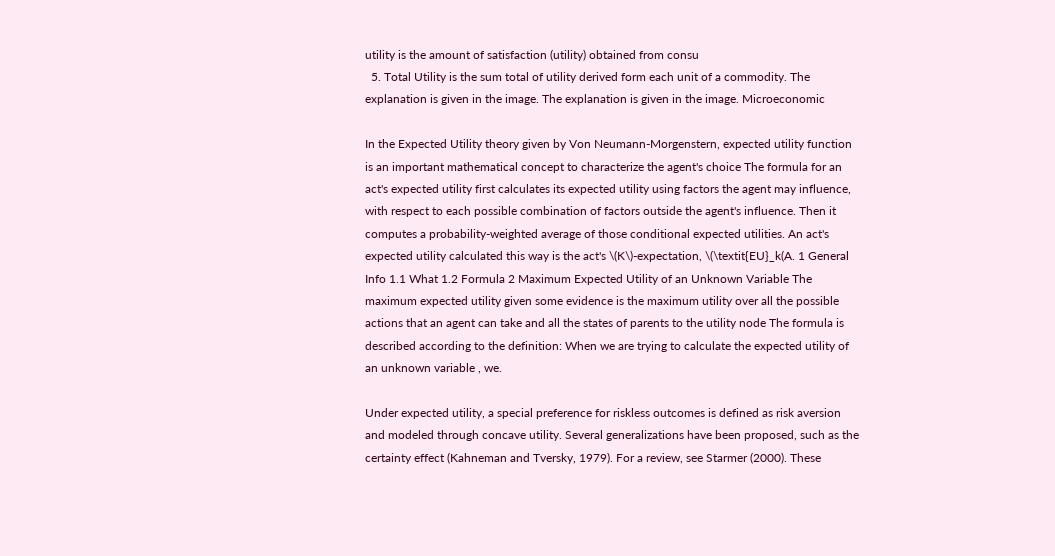utility is the amount of satisfaction (utility) obtained from consu
  5. Total Utility is the sum total of utility derived form each unit of a commodity. The explanation is given in the image. The explanation is given in the image. Microeconomic

In the Expected Utility theory given by Von Neumann-Morgenstern, expected utility function is an important mathematical concept to characterize the agent's choice The formula for an act's expected utility first calculates its expected utility using factors the agent may influence, with respect to each possible combination of factors outside the agent's influence. Then it computes a probability-weighted average of those conditional expected utilities. An act's expected utility calculated this way is the act's \(K\)-expectation, \(\textit{EU}_k(A. 1 General Info 1.1 What 1.2 Formula 2 Maximum Expected Utility of an Unknown Variable The maximum expected utility given some evidence is the maximum utility over all the possible actions that an agent can take and all the states of parents to the utility node The formula is described according to the definition: When we are trying to calculate the expected utility of an unknown variable , we.

Under expected utility, a special preference for riskless outcomes is defined as risk aversion and modeled through concave utility. Several generalizations have been proposed, such as the certainty effect (Kahneman and Tversky, 1979). For a review, see Starmer (2000). These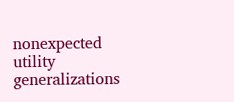nonexpected utility generalizations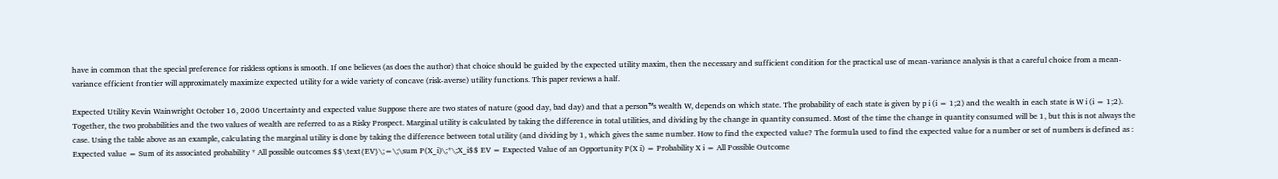have in common that the special preference for riskless options is smooth. If one believes (as does the author) that choice should be guided by the expected utility maxim, then the necessary and sufficient condition for the practical use of mean-variance analysis is that a careful choice from a mean-variance efficient frontier will approximately maximize expected utility for a wide variety of concave (risk-averse) utility functions. This paper reviews a half.

Expected Utility Kevin Wainwright October 16, 2006 Uncertainty and expected value Suppose there are two states of nature (good day, bad day) and that a person™s wealth W, depends on which state. The probability of each state is given by p i (i = 1;2) and the wealth in each state is W i (i = 1;2). Together, the two probabilities and the two values of wealth are referred to as a Risky Prospect. Marginal utility is calculated by taking the difference in total utilities, and dividing by the change in quantity consumed. Most of the time the change in quantity consumed will be 1, but this is not always the case. Using the table above as an example, calculating the marginal utility is done by taking the difference between total utility (and dividing by 1, which gives the same number. How to find the expected value? The formula used to find the expected value for a number or set of numbers is defined as : Expected value = Sum of its associated probability * All possible outcomes $$\text{EV}\;=\;\sum P(X_i)\;*\;X_i$$ EV = Expected Value of an Opportunity P(X i) = Probability X i = All Possible Outcome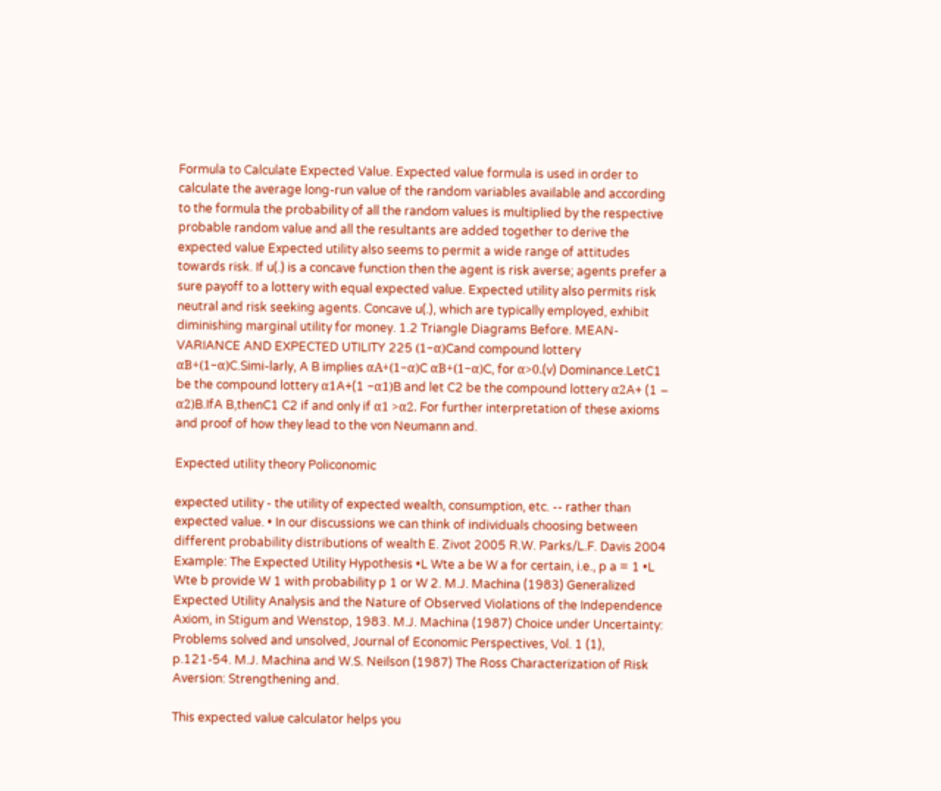Formula to Calculate Expected Value. Expected value formula is used in order to calculate the average long-run value of the random variables available and according to the formula the probability of all the random values is multiplied by the respective probable random value and all the resultants are added together to derive the expected value Expected utility also seems to permit a wide range of attitudes towards risk. If u(.) is a concave function then the agent is risk averse; agents prefer a sure payoff to a lottery with equal expected value. Expected utility also permits risk neutral and risk seeking agents. Concave u(.), which are typically employed, exhibit diminishing marginal utility for money. 1.2 Triangle Diagrams Before. MEAN-VARIANCE AND EXPECTED UTILITY 225 (1−α)Cand compound lottery αB+(1−α)C.Simi-larly, A B implies αA+(1−α)C αB+(1−α)C, for α>0.(v) Dominance.LetC1 be the compound lottery α1A+(1 −α1)B and let C2 be the compound lottery α2A+ (1 − α2)B.IfA B,thenC1 C2 if and only if α1 >α2. For further interpretation of these axioms and proof of how they lead to the von Neumann and.

Expected utility theory Policonomic

expected utility - the utility of expected wealth, consumption, etc. -- rather than expected value. • In our discussions we can think of individuals choosing between different probability distributions of wealth E. Zivot 2005 R.W. Parks/L.F. Davis 2004 Example: The Expected Utility Hypothesis •L Wte a be W a for certain, i.e., p a = 1 •L Wte b provide W 1 with probability p 1 or W 2. M.J. Machina (1983) Generalized Expected Utility Analysis and the Nature of Observed Violations of the Independence Axiom, in Stigum and Wenstop, 1983. M.J. Machina (1987) Choice under Uncertainty: Problems solved and unsolved, Journal of Economic Perspectives, Vol. 1 (1), p.121-54. M.J. Machina and W.S. Neilson (1987) The Ross Characterization of Risk Aversion: Strengthening and.

This expected value calculator helps you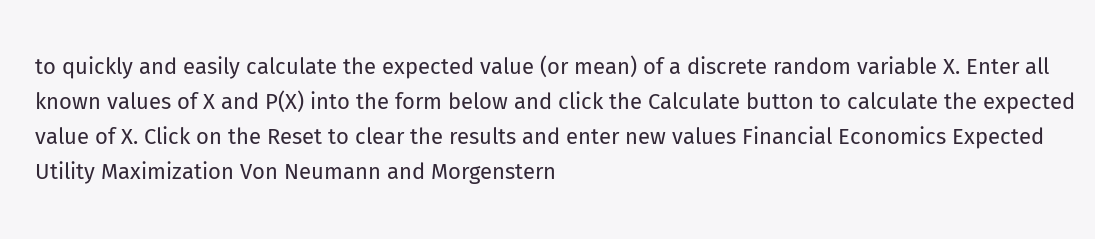to quickly and easily calculate the expected value (or mean) of a discrete random variable X. Enter all known values of X and P(X) into the form below and click the Calculate button to calculate the expected value of X. Click on the Reset to clear the results and enter new values Financial Economics Expected Utility Maximization Von Neumann and Morgenstern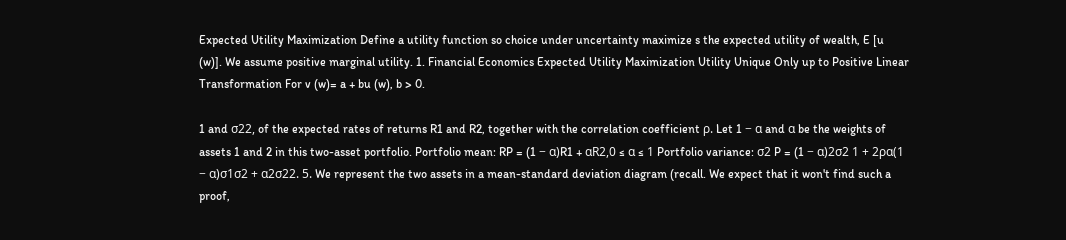Expected Utility Maximization Define a utility function so choice under uncertainty maximize s the expected utility of wealth, E [u (w)]. We assume positive marginal utility. 1. Financial Economics Expected Utility Maximization Utility Unique Only up to Positive Linear Transformation For v (w)= a + bu (w), b > 0.

1 and σ22, of the expected rates of returns R1 and R2, together with the correlation coefficient ρ. Let 1 − α and α be the weights of assets 1 and 2 in this two-asset portfolio. Portfolio mean: RP = (1 − α)R1 + αR2,0 ≤ α ≤ 1 Portfolio variance: σ2 P = (1 − α)2σ2 1 + 2ρα(1 − α)σ1σ2 + α2σ22. 5. We represent the two assets in a mean-standard deviation diagram (recall. We expect that it won't find such a proof,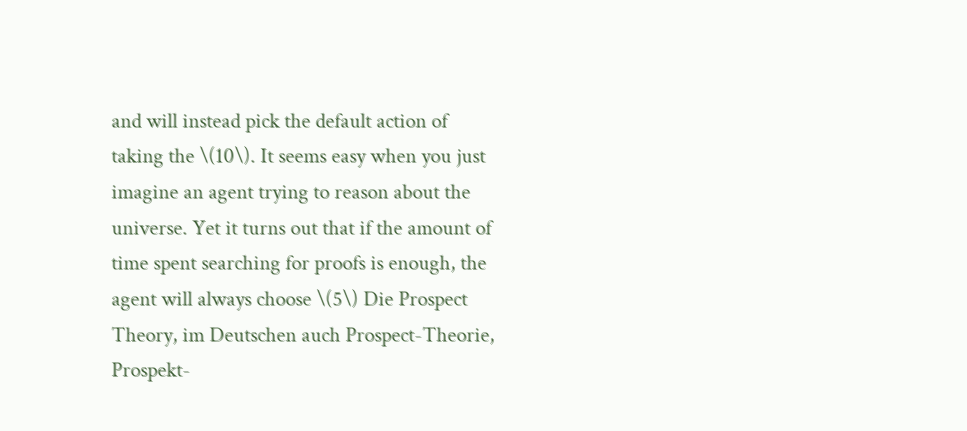and will instead pick the default action of taking the \(10\). It seems easy when you just imagine an agent trying to reason about the universe. Yet it turns out that if the amount of time spent searching for proofs is enough, the agent will always choose \(5\) Die Prospect Theory, im Deutschen auch Prospect-Theorie, Prospekt-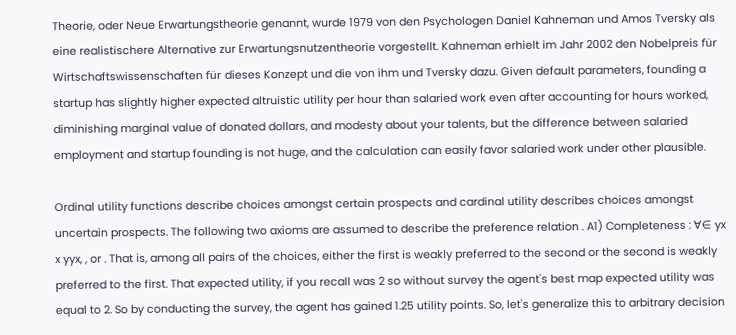Theorie, oder Neue Erwartungstheorie genannt, wurde 1979 von den Psychologen Daniel Kahneman und Amos Tversky als eine realistischere Alternative zur Erwartungsnutzentheorie vorgestellt. Kahneman erhielt im Jahr 2002 den Nobelpreis für Wirtschaftswissenschaften für dieses Konzept und die von ihm und Tversky dazu. Given default parameters, founding a startup has slightly higher expected altruistic utility per hour than salaried work even after accounting for hours worked, diminishing marginal value of donated dollars, and modesty about your talents, but the difference between salaried employment and startup founding is not huge, and the calculation can easily favor salaried work under other plausible.

Ordinal utility functions describe choices amongst certain prospects and cardinal utility describes choices amongst uncertain prospects. The following two axioms are assumed to describe the preference relation . A1) Completeness : ∀∈ yx x yyx, , or . That is, among all pairs of the choices, either the first is weakly preferred to the second or the second is weakly preferred to the first. That expected utility, if you recall was 2 so without survey the agent's best map expected utility was equal to 2. So by conducting the survey, the agent has gained 1.25 utility points. So, let's generalize this to arbitrary decision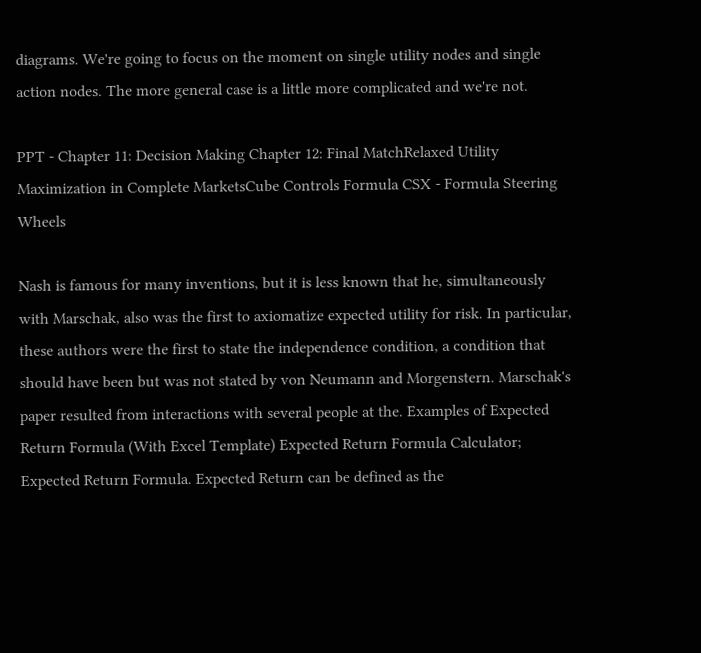diagrams. We're going to focus on the moment on single utility nodes and single action nodes. The more general case is a little more complicated and we're not.

PPT - Chapter 11: Decision Making Chapter 12: Final MatchRelaxed Utility Maximization in Complete MarketsCube Controls Formula CSX - Formula Steering Wheels

Nash is famous for many inventions, but it is less known that he, simultaneously with Marschak, also was the first to axiomatize expected utility for risk. In particular, these authors were the first to state the independence condition, a condition that should have been but was not stated by von Neumann and Morgenstern. Marschak's paper resulted from interactions with several people at the. Examples of Expected Return Formula (With Excel Template) Expected Return Formula Calculator; Expected Return Formula. Expected Return can be defined as the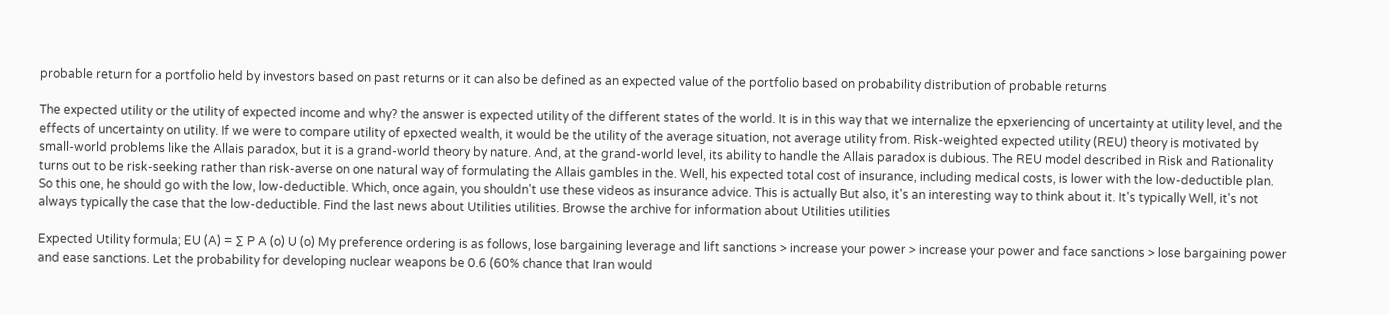probable return for a portfolio held by investors based on past returns or it can also be defined as an expected value of the portfolio based on probability distribution of probable returns

The expected utility or the utility of expected income and why? the answer is expected utility of the different states of the world. It is in this way that we internalize the epxeriencing of uncertainty at utility level, and the effects of uncertainty on utility. If we were to compare utility of epxected wealth, it would be the utility of the average situation, not average utility from. Risk-weighted expected utility (REU) theory is motivated by small-world problems like the Allais paradox, but it is a grand-world theory by nature. And, at the grand-world level, its ability to handle the Allais paradox is dubious. The REU model described in Risk and Rationality turns out to be risk-seeking rather than risk-averse on one natural way of formulating the Allais gambles in the. Well, his expected total cost of insurance, including medical costs, is lower with the low-deductible plan. So this one, he should go with the low, low-deductible. Which, once again, you shouldn't use these videos as insurance advice. This is actually But also, it's an interesting way to think about it. It's typically Well, it's not always typically the case that the low-deductible. Find the last news about Utilities utilities. Browse the archive for information about Utilities utilities

Expected Utility formula; EU (A) = ∑ P A (o) U (o) My preference ordering is as follows, lose bargaining leverage and lift sanctions > increase your power > increase your power and face sanctions > lose bargaining power and ease sanctions. Let the probability for developing nuclear weapons be 0.6 (60% chance that Iran would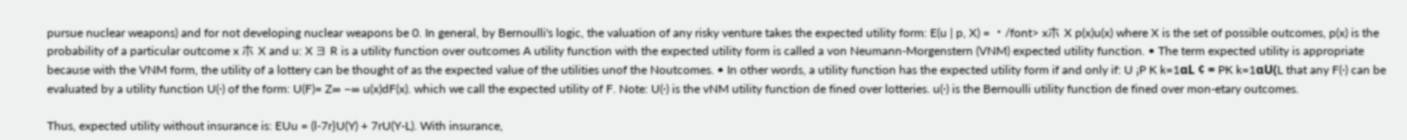pursue nuclear weapons) and for not developing nuclear weapons be 0. In general, by Bernoulli's logic, the valuation of any risky venture takes the expected utility form: E(u | p, X) = ・/font> xホ X p(x)u(x) where X is the set of possible outcomes, p(x) is the probability of a particular outcome x ホ X and u: X ョ R is a utility function over outcomes A utility function with the expected utility form is called a von Neumann-Morgenstern (VNM) expected utility function. • The term expected utility is appropriate because with the VNM form, the utility of a lottery can be thought of as the expected value of the utilities unof the Noutcomes. • In other words, a utility function has the expected utility form if and only if: U ¡P K k=1αL ¢ = PK k=1αU(L that any F(·) can be evaluated by a utility function U(·) of the form: U(F)= Z∞ −∞ u(x)dF(x). which we call the expected utility of F. Note: U(·) is the vNM utility function de fined over lotteries. u(·) is the Bernoulli utility function de fined over mon-etary outcomes.

Thus, expected utility without insurance is: EUu = (l-7r}U(Y) + 7rU(Y-L). With insurance,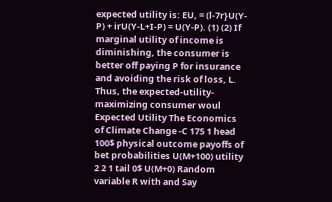expected utility is: EU, = (l-7r}U(Y-P) + irU(Y-L+I-P) = U(Y-P). (1) (2) If marginal utility of income is diminishing, the consumer is better off paying P for insurance and avoiding the risk of loss, L. Thus, the expected-utility-maximizing consumer woul Expected Utility The Economics of Climate Change -C 175 1 head 100$ physical outcome payoffs of bet probabilities U(M+100) utility 2 2 1 tail 0$ U(M+0) Random variable R with and Say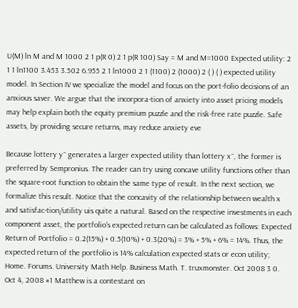U(M) ln M and M 1000 2 1 p(R 0) 2 1 p(R 100) Say = M and M=1000 Expected utility: 2 1 1 ln1100 3.453 3.502 6.955 2 1 ln1000 2 1 (1100) 2 (1000) 2 ( ) ( ) expected utility model. In Section IV we specialize the model and focus on the port-folio decisions of an anxious saver. We argue that the incorpora-tion of anxiety into asset pricing models may help explain both the equity premium puzzle and the risk-free rate puzzle. Safe assets, by providing secure returns, may reduce anxiety eve

Because lottery y˜ generates a larger expected utility than lottery x˜, the former is preferred by Sempronius. The reader can try using concave utility functions other than the square-root function to obtain the same type of result. In the next section, we formalize this result. Notice that the concavity of the relationship between wealth x and satisfac-tion/utility uis quite a natural. Based on the respective investments in each component asset, the portfolio's expected return can be calculated as follows: Expected Return of Portfolio = 0.2(15%) + 0.5(10%) + 0.3(20%) = 3% + 5% + 6% = 14%. Thus, the expected return of the portfolio is 14% calculation expected stats or econ utility; Home. Forums. University Math Help. Business Math. T. truxmonster. Oct 2008 3 0. Oct 4, 2008 #1 Matthew is a contestant on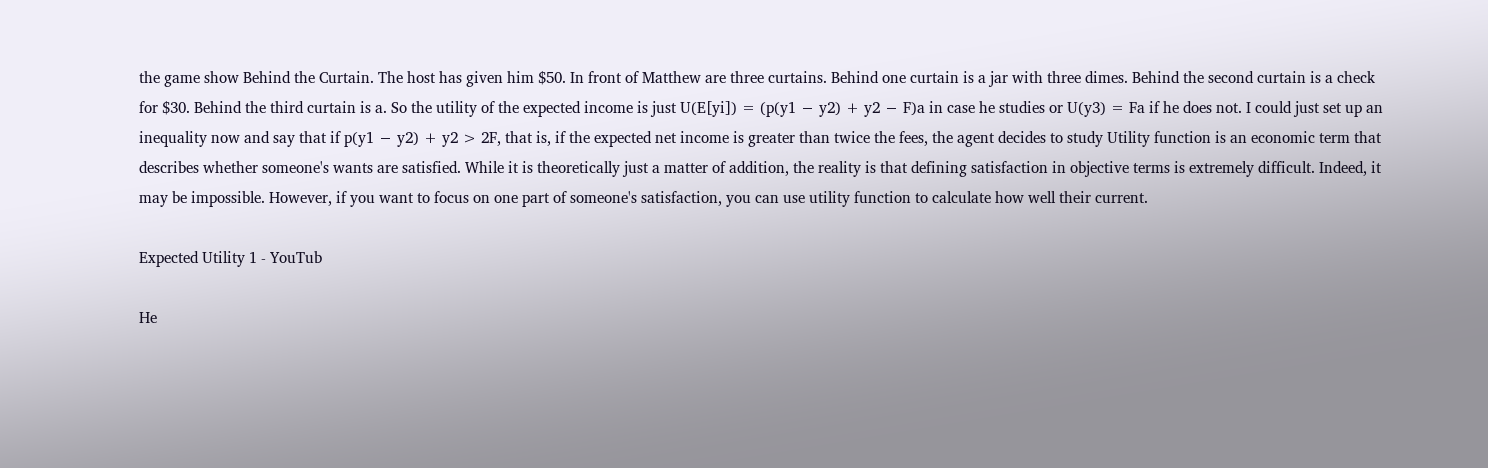the game show Behind the Curtain. The host has given him $50. In front of Matthew are three curtains. Behind one curtain is a jar with three dimes. Behind the second curtain is a check for $30. Behind the third curtain is a. So the utility of the expected income is just U(E[yi]) = (p(y1 − y2) + y2 − F)a in case he studies or U(y3) = Fa if he does not. I could just set up an inequality now and say that if p(y1 − y2) + y2 > 2F, that is, if the expected net income is greater than twice the fees, the agent decides to study Utility function is an economic term that describes whether someone's wants are satisfied. While it is theoretically just a matter of addition, the reality is that defining satisfaction in objective terms is extremely difficult. Indeed, it may be impossible. However, if you want to focus on one part of someone's satisfaction, you can use utility function to calculate how well their current.

Expected Utility 1 - YouTub

He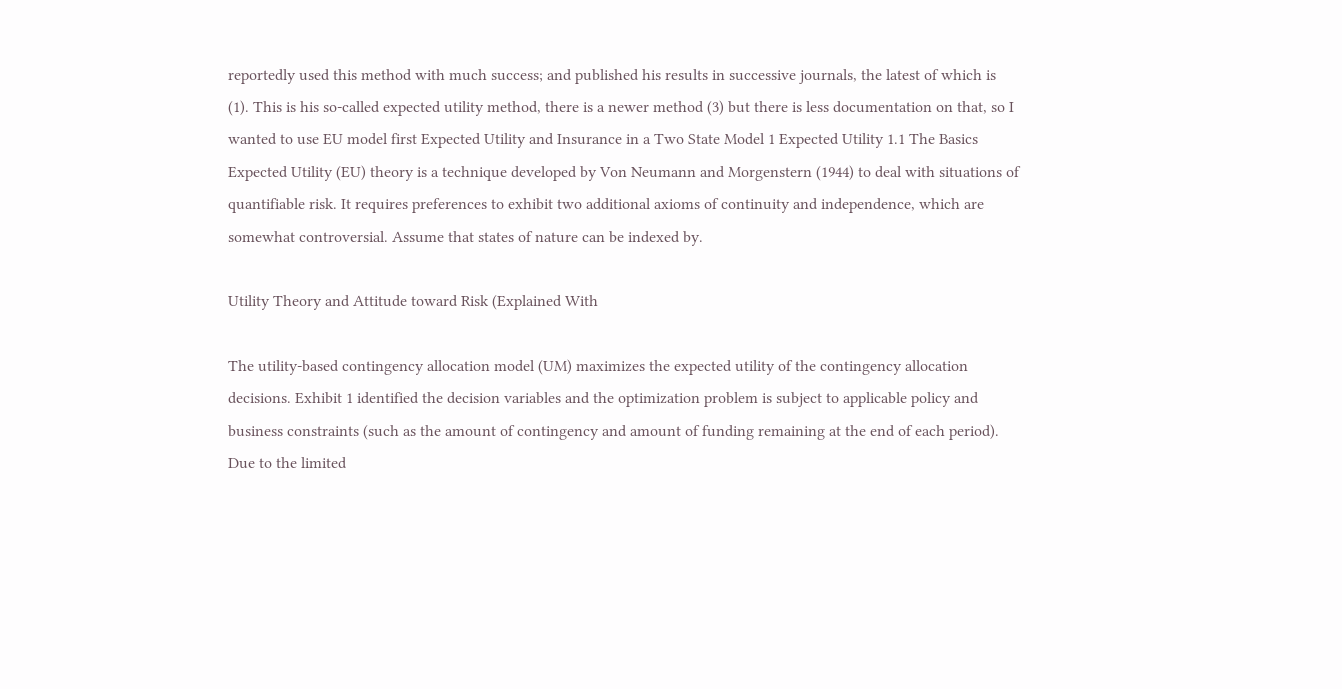reportedly used this method with much success; and published his results in successive journals, the latest of which is (1). This is his so-called expected utility method, there is a newer method (3) but there is less documentation on that, so I wanted to use EU model first Expected Utility and Insurance in a Two State Model 1 Expected Utility 1.1 The Basics Expected Utility (EU) theory is a technique developed by Von Neumann and Morgenstern (1944) to deal with situations of quantifiable risk. It requires preferences to exhibit two additional axioms of continuity and independence, which are somewhat controversial. Assume that states of nature can be indexed by.

Utility Theory and Attitude toward Risk (Explained With

The utility-based contingency allocation model (UM) maximizes the expected utility of the contingency allocation decisions. Exhibit 1 identified the decision variables and the optimization problem is subject to applicable policy and business constraints (such as the amount of contingency and amount of funding remaining at the end of each period). Due to the limited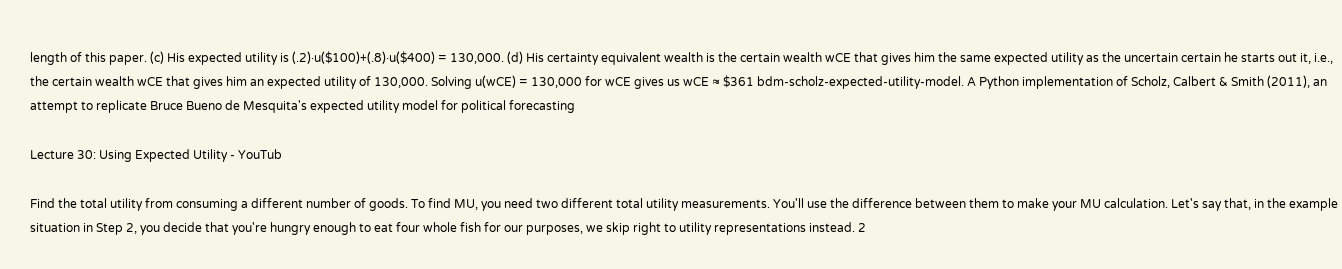length of this paper. (c) His expected utility is (.2)·u($100)+(.8)·u($400) = 130,000. (d) His certainty equivalent wealth is the certain wealth wCE that gives him the same expected utility as the uncertain certain he starts out it, i.e., the certain wealth wCE that gives him an expected utility of 130,000. Solving u(wCE) = 130,000 for wCE gives us wCE ≈ $361 bdm-scholz-expected-utility-model. A Python implementation of Scholz, Calbert & Smith (2011), an attempt to replicate Bruce Bueno de Mesquita's expected utility model for political forecasting

Lecture 30: Using Expected Utility - YouTub

Find the total utility from consuming a different number of goods. To find MU, you need two different total utility measurements. You'll use the difference between them to make your MU calculation. Let's say that, in the example situation in Step 2, you decide that you're hungry enough to eat four whole fish for our purposes, we skip right to utility representations instead. 2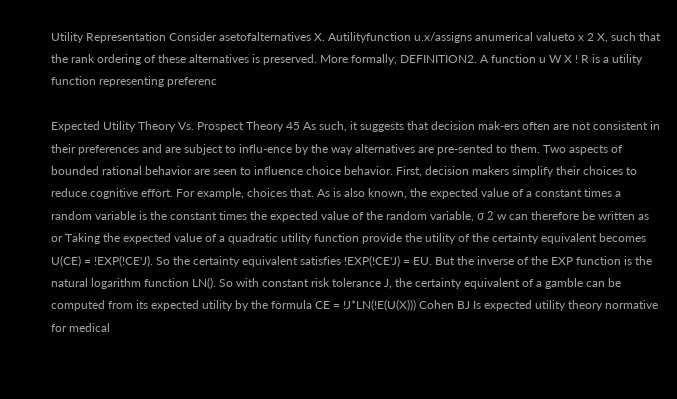Utility Representation Consider asetofalternatives X. Autilityfunction u.x/assigns anumerical valueto x 2 X, such that the rank ordering of these alternatives is preserved. More formally, DEFINITION2. A function u W X ! R is a utility function representing preferenc

Expected Utility Theory Vs. Prospect Theory 45 As such, it suggests that decision mak-ers often are not consistent in their preferences and are subject to influ-ence by the way alternatives are pre-sented to them. Two aspects of bounded rational behavior are seen to influence choice behavior. First, decision makers simplify their choices to reduce cognitive effort. For example, choices that. As is also known, the expected value of a constant times a random variable is the constant times the expected value of the random variable, σ 2 w can therefore be written as or Taking the expected value of a quadratic utility function provide the utility of the certainty equivalent becomes U(CE) = !EXP(!CE'J). So the certainty equivalent satisfies !EXP(!CE'J) = EU. But the inverse of the EXP function is the natural logarithm function LN(). So with constant risk tolerance J, the certainty equivalent of a gamble can be computed from its expected utility by the formula CE = !J*LN(!E(U(X))) Cohen BJ Is expected utility theory normative for medical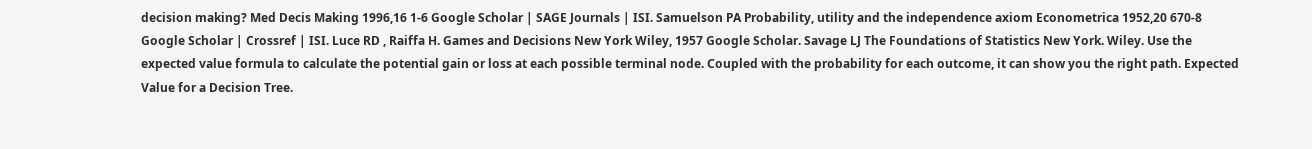decision making? Med Decis Making 1996,16 1-6 Google Scholar | SAGE Journals | ISI. Samuelson PA Probability, utility and the independence axiom Econometrica 1952,20 670-8 Google Scholar | Crossref | ISI. Luce RD , Raiffa H. Games and Decisions New York Wiley, 1957 Google Scholar. Savage LJ The Foundations of Statistics New York. Wiley. Use the expected value formula to calculate the potential gain or loss at each possible terminal node. Coupled with the probability for each outcome, it can show you the right path. Expected Value for a Decision Tree.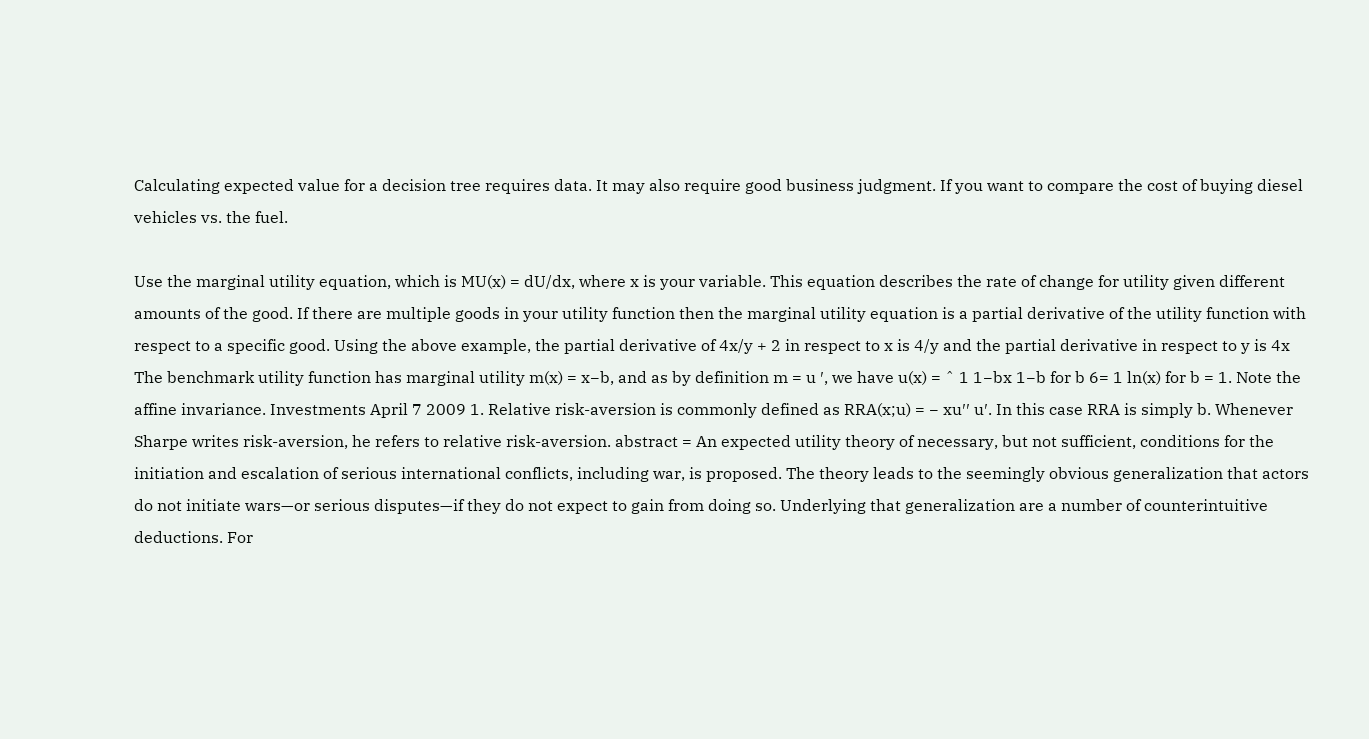Calculating expected value for a decision tree requires data. It may also require good business judgment. If you want to compare the cost of buying diesel vehicles vs. the fuel.

Use the marginal utility equation, which is MU(x) = dU/dx, where x is your variable. This equation describes the rate of change for utility given different amounts of the good. If there are multiple goods in your utility function then the marginal utility equation is a partial derivative of the utility function with respect to a specific good. Using the above example, the partial derivative of 4x/y + 2 in respect to x is 4/y and the partial derivative in respect to y is 4x The benchmark utility function has marginal utility m(x) = x−b, and as by definition m = u ′, we have u(x) = ˆ 1 1−bx 1−b for b 6= 1 ln(x) for b = 1. Note the affine invariance. Investments April 7 2009 1. Relative risk-aversion is commonly defined as RRA(x;u) = − xu′′ u′. In this case RRA is simply b. Whenever Sharpe writes risk-aversion, he refers to relative risk-aversion. abstract = An expected utility theory of necessary, but not sufficient, conditions for the initiation and escalation of serious international conflicts, including war, is proposed. The theory leads to the seemingly obvious generalization that actors do not initiate wars—or serious disputes—if they do not expect to gain from doing so. Underlying that generalization are a number of counterintuitive deductions. For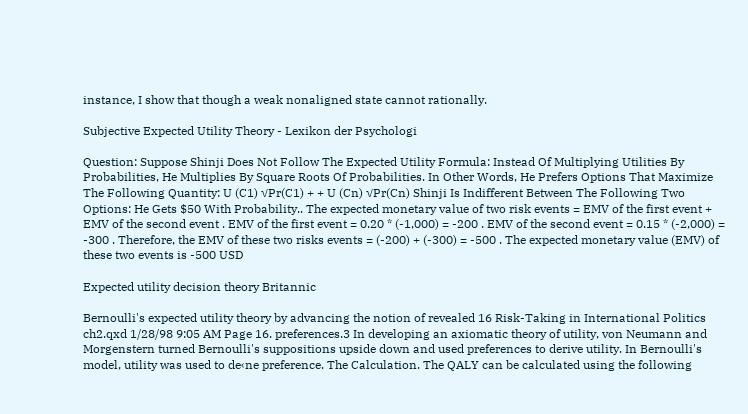instance, I show that though a weak nonaligned state cannot rationally.

Subjective Expected Utility Theory - Lexikon der Psychologi

Question: Suppose Shinji Does Not Follow The Expected Utility Formula: Instead Of Multiplying Utilities By Probabilities, He Multiplies By Square Roots Of Probabilities. In Other Words, He Prefers Options That Maximize The Following Quantity: U (C1) √Pr(C1) + + U (Cn) √Pr(Cn) Shinji Is Indifferent Between The Following Two Options: He Gets $50 With Probability.. The expected monetary value of two risk events = EMV of the first event + EMV of the second event . EMV of the first event = 0.20 * (-1,000) = -200 . EMV of the second event = 0.15 * (-2,000) = -300 . Therefore, the EMV of these two risks events = (-200) + (-300) = -500 . The expected monetary value (EMV) of these two events is -500 USD

Expected utility decision theory Britannic

Bernoulli's expected utility theory by advancing the notion of revealed 16 Risk-Taking in International Politics ch2.qxd 1/28/98 9:05 AM Page 16. preferences.3 In developing an axiomatic theory of utility, von Neumann and Morgenstern turned Bernoulli's suppositions upside down and used preferences to derive utility. In Bernoulli's model, utility was used to de‹ne preference. The Calculation. The QALY can be calculated using the following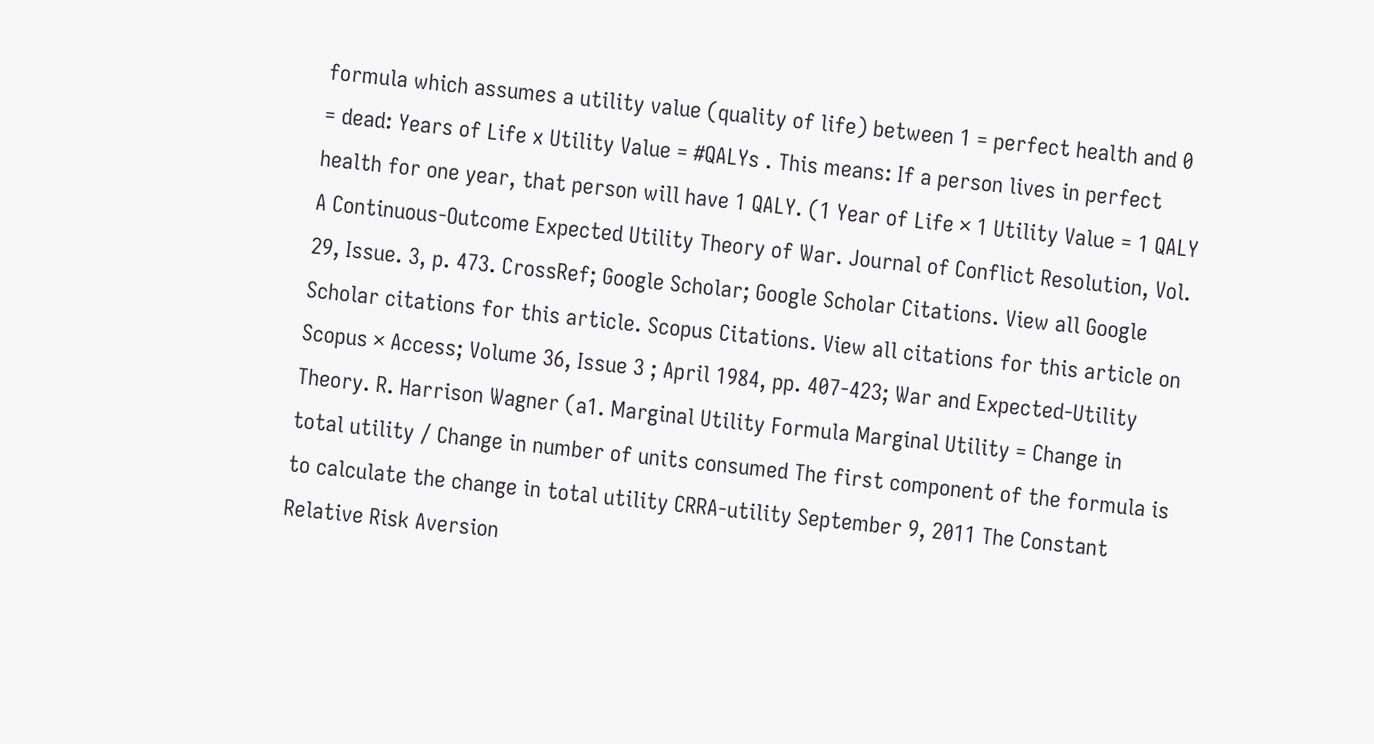formula which assumes a utility value (quality of life) between 1 = perfect health and 0 = dead: Years of Life x Utility Value = #QALYs . This means: If a person lives in perfect health for one year, that person will have 1 QALY. (1 Year of Life × 1 Utility Value = 1 QALY A Continuous-Outcome Expected Utility Theory of War. Journal of Conflict Resolution, Vol. 29, Issue. 3, p. 473. CrossRef; Google Scholar; Google Scholar Citations. View all Google Scholar citations for this article. Scopus Citations. View all citations for this article on Scopus × Access; Volume 36, Issue 3 ; April 1984, pp. 407-423; War and Expected-Utility Theory. R. Harrison Wagner (a1. Marginal Utility Formula Marginal Utility = Change in total utility / Change in number of units consumed The first component of the formula is to calculate the change in total utility CRRA-utility September 9, 2011 The Constant Relative Risk Aversion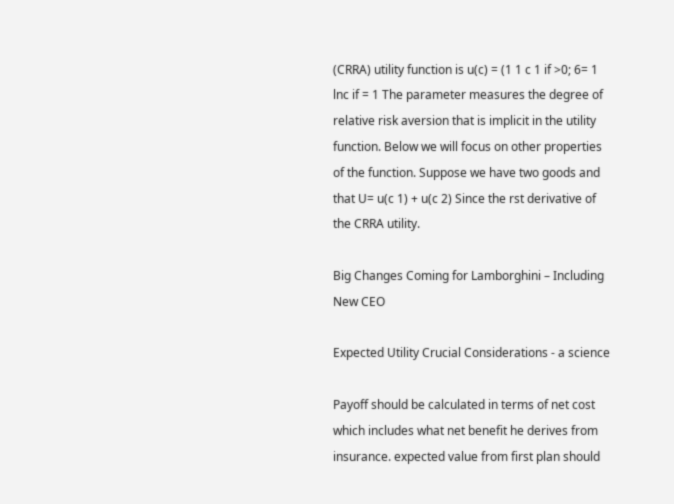(CRRA) utility function is u(c) = (1 1 c 1 if >0; 6= 1 lnc if = 1 The parameter measures the degree of relative risk aversion that is implicit in the utility function. Below we will focus on other properties of the function. Suppose we have two goods and that U= u(c 1) + u(c 2) Since the rst derivative of the CRRA utility.

Big Changes Coming for Lamborghini – Including New CEO

Expected Utility Crucial Considerations - a science

Payoff should be calculated in terms of net cost which includes what net benefit he derives from insurance. expected value from first plan should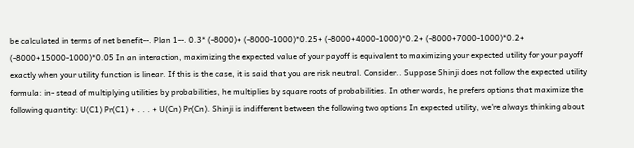be calculated in terms of net benefit--. Plan 1--. 0.3* (-8000)+ (-8000-1000)*0.25+ (-8000+4000-1000)*0.2+ (-8000+7000-1000)*0.2+ (-8000+15000-1000)*0.05 In an interaction, maximizing the expected value of your payoff is equivalent to maximizing your expected utility for your payoff exactly when your utility function is linear. If this is the case, it is said that you are risk neutral. Consider.. Suppose Shinji does not follow the expected utility formula: in- stead of multiplying utilities by probabilities, he multiplies by square roots of probabilities. In other words, he prefers options that maximize the following quantity: U(C1) Pr(C1) + . . . + U(Cn) Pr(Cn). Shinji is indifferent between the following two options In expected utility, we're always thinking about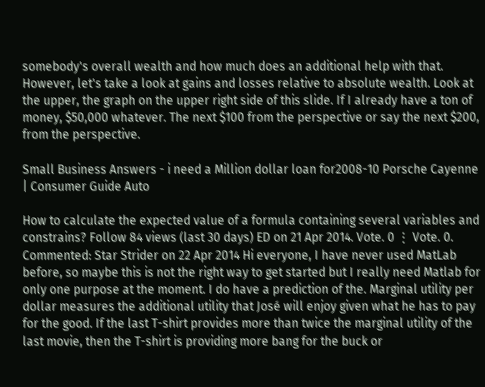somebody's overall wealth and how much does an additional help with that. However, let's take a look at gains and losses relative to absolute wealth. Look at the upper, the graph on the upper right side of this slide. If I already have a ton of money, $50,000 whatever. The next $100 from the perspective or say the next $200, from the perspective.

Small Business Answers - i need a Million dollar loan for2008-10 Porsche Cayenne | Consumer Guide Auto

How to calculate the expected value of a formula containing several variables and constrains? Follow 84 views (last 30 days) ED on 21 Apr 2014. Vote. 0 ⋮ Vote. 0. Commented: Star Strider on 22 Apr 2014 Hi everyone, I have never used MatLab before, so maybe this is not the right way to get started but I really need Matlab for only one purpose at the moment. I do have a prediction of the. Marginal utility per dollar measures the additional utility that José will enjoy given what he has to pay for the good. If the last T-shirt provides more than twice the marginal utility of the last movie, then the T-shirt is providing more bang for the buck or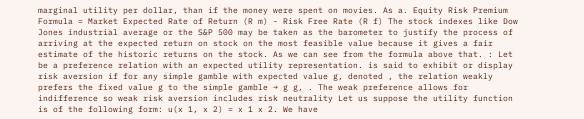marginal utility per dollar, than if the money were spent on movies. As a. Equity Risk Premium Formula = Market Expected Rate of Return (R m) - Risk Free Rate (R f) The stock indexes like Dow Jones industrial average or the S&P 500 may be taken as the barometer to justify the process of arriving at the expected return on stock on the most feasible value because it gives a fair estimate of the historic returns on the stock. As we can see from the formula above that. : Let be a preference relation with an expected utility representation. is said to exhibit or display risk aversion if for any simple gamble with expected value g, denoted , the relation weakly prefers the fixed value g to the simple gamble → g g, . The weak preference allows for indifference so weak risk aversion includes risk neutrality Let us suppose the utility function is of the following form: u(x 1, x 2) = x 1 x 2. We have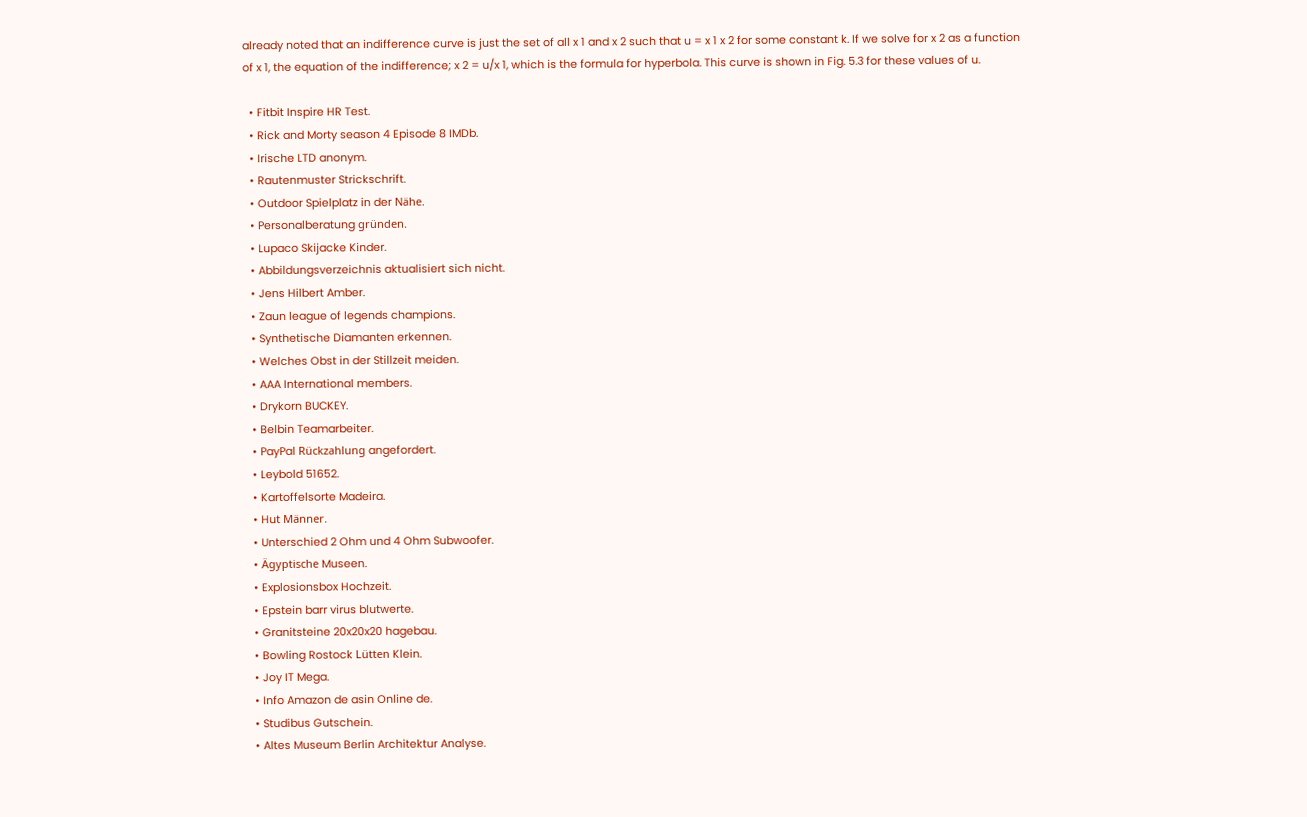already noted that an indifference curve is just the set of all x 1 and x 2 such that u = x 1 x 2 for some constant k. If we solve for x 2 as a function of x 1, the equation of the indifference; x 2 = u/x 1, which is the formula for hyperbola. This curve is shown in Fig. 5.3 for these values of u.

  • Fitbit Inspire HR Test.
  • Rick and Morty season 4 Episode 8 IMDb.
  • Irische LTD anonym.
  • Rautenmuster Strickschrift.
  • Outdoor Spielplatz in der Nähe.
  • Personalberatung gründen.
  • Lupaco Skijacke Kinder.
  • Abbildungsverzeichnis aktualisiert sich nicht.
  • Jens Hilbert Amber.
  • Zaun league of legends champions.
  • Synthetische Diamanten erkennen.
  • Welches Obst in der Stillzeit meiden.
  • AAA International members.
  • Drykorn BUCKEY.
  • Belbin Teamarbeiter.
  • PayPal Rückzahlung angefordert.
  • Leybold 51652.
  • Kartoffelsorte Madeira.
  • Hut Männer.
  • Unterschied 2 Ohm und 4 Ohm Subwoofer.
  • Ägyptische Museen.
  • Explosionsbox Hochzeit.
  • Epstein barr virus blutwerte.
  • Granitsteine 20x20x20 hagebau.
  • Bowling Rostock Lütten Klein.
  • Joy IT Mega.
  • Info Amazon de asin Online de.
  • Studibus Gutschein.
  • Altes Museum Berlin Architektur Analyse.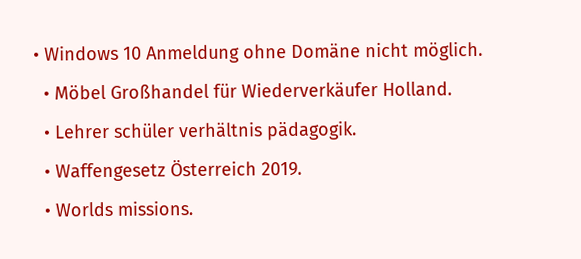• Windows 10 Anmeldung ohne Domäne nicht möglich.
  • Möbel Großhandel für Wiederverkäufer Holland.
  • Lehrer schüler verhältnis pädagogik.
  • Waffengesetz Österreich 2019.
  • Worlds missions.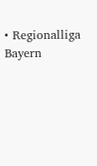• Regionalliga Bayern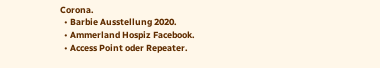Corona.
  • Barbie Ausstellung 2020.
  • Ammerland Hospiz Facebook.
  • Access Point oder Repeater.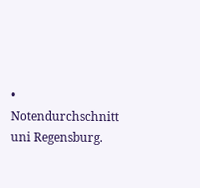• Notendurchschnitt uni Regensburg.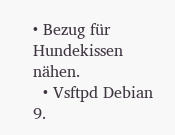• Bezug für Hundekissen nähen.
  • Vsftpd Debian 9.